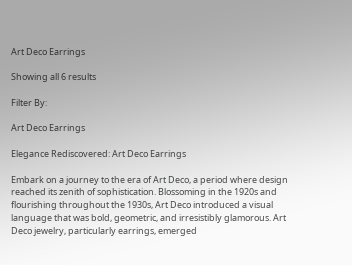Art Deco Earrings

Showing all 6 results

Filter By:

Art Deco Earrings

Elegance Rediscovered: Art Deco Earrings

Embark on a journey to the era of Art Deco, a period where design reached its zenith of sophistication. Blossoming in the 1920s and flourishing throughout the 1930s, Art Deco introduced a visual language that was bold, geometric, and irresistibly glamorous. Art Deco jewelry, particularly earrings, emerged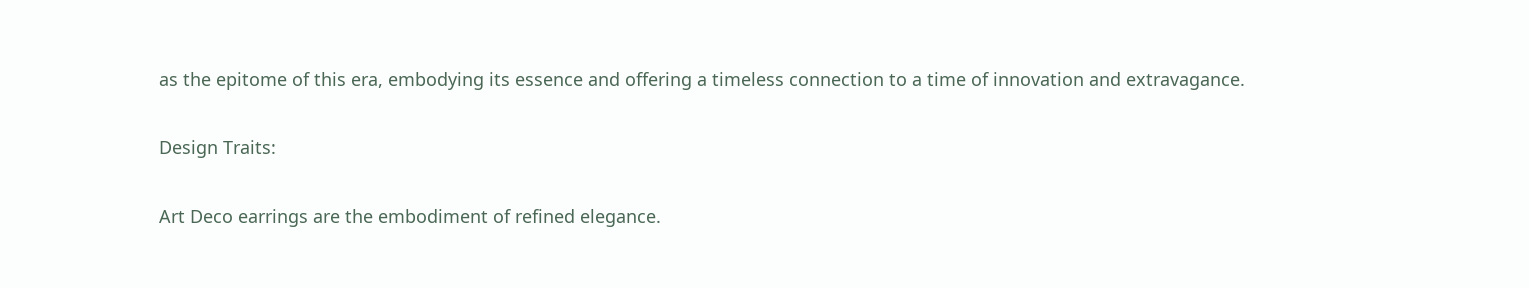as the epitome of this era, embodying its essence and offering a timeless connection to a time of innovation and extravagance.

Design Traits:

Art Deco earrings are the embodiment of refined elegance.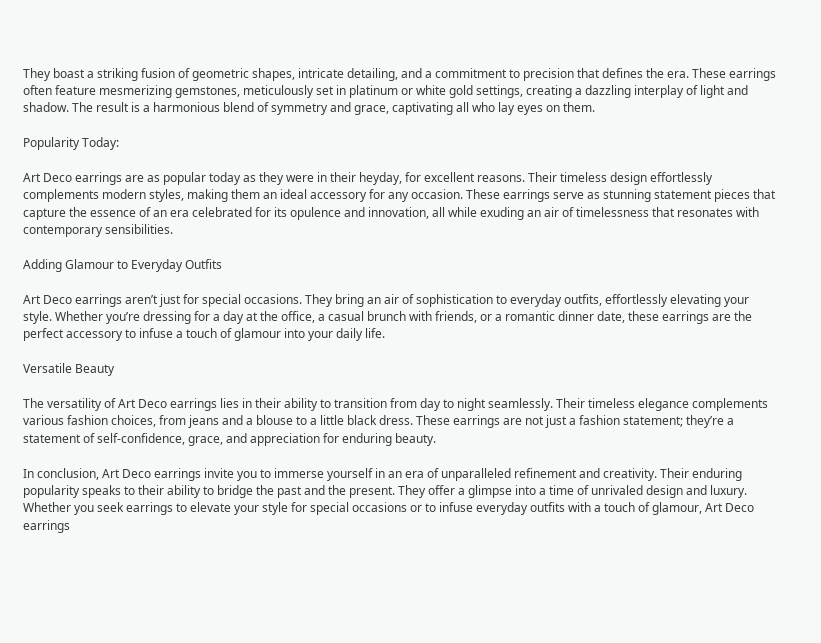They boast a striking fusion of geometric shapes, intricate detailing, and a commitment to precision that defines the era. These earrings often feature mesmerizing gemstones, meticulously set in platinum or white gold settings, creating a dazzling interplay of light and shadow. The result is a harmonious blend of symmetry and grace, captivating all who lay eyes on them.

Popularity Today:

Art Deco earrings are as popular today as they were in their heyday, for excellent reasons. Their timeless design effortlessly complements modern styles, making them an ideal accessory for any occasion. These earrings serve as stunning statement pieces that capture the essence of an era celebrated for its opulence and innovation, all while exuding an air of timelessness that resonates with contemporary sensibilities.

Adding Glamour to Everyday Outfits

Art Deco earrings aren’t just for special occasions. They bring an air of sophistication to everyday outfits, effortlessly elevating your style. Whether you’re dressing for a day at the office, a casual brunch with friends, or a romantic dinner date, these earrings are the perfect accessory to infuse a touch of glamour into your daily life.

Versatile Beauty

The versatility of Art Deco earrings lies in their ability to transition from day to night seamlessly. Their timeless elegance complements various fashion choices, from jeans and a blouse to a little black dress. These earrings are not just a fashion statement; they’re a statement of self-confidence, grace, and appreciation for enduring beauty.

In conclusion, Art Deco earrings invite you to immerse yourself in an era of unparalleled refinement and creativity. Their enduring popularity speaks to their ability to bridge the past and the present. They offer a glimpse into a time of unrivaled design and luxury. Whether you seek earrings to elevate your style for special occasions or to infuse everyday outfits with a touch of glamour, Art Deco earrings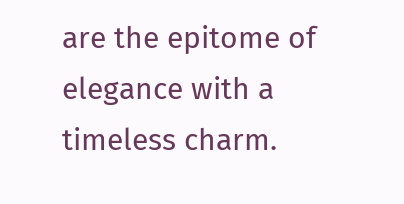are the epitome of elegance with a timeless charm.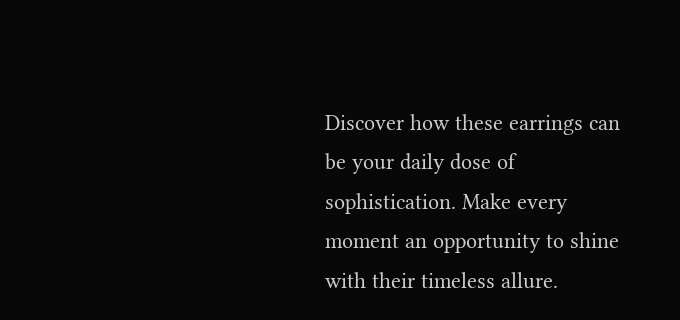Discover how these earrings can be your daily dose of sophistication. Make every moment an opportunity to shine with their timeless allure.